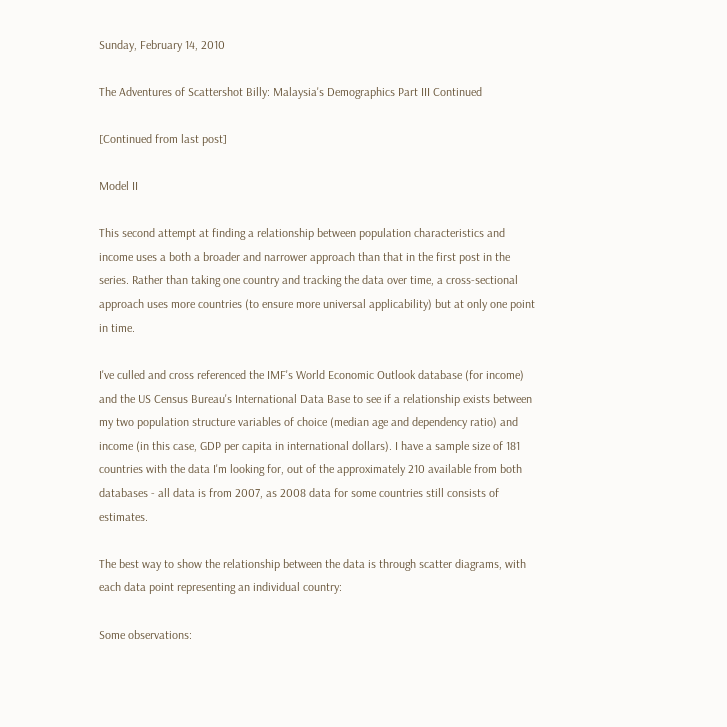Sunday, February 14, 2010

The Adventures of Scattershot Billy: Malaysia's Demographics Part III Continued

[Continued from last post]

Model II

This second attempt at finding a relationship between population characteristics and income uses a both a broader and narrower approach than that in the first post in the series. Rather than taking one country and tracking the data over time, a cross-sectional approach uses more countries (to ensure more universal applicability) but at only one point in time.

I've culled and cross referenced the IMF's World Economic Outlook database (for income) and the US Census Bureau's International Data Base to see if a relationship exists between my two population structure variables of choice (median age and dependency ratio) and income (in this case, GDP per capita in international dollars). I have a sample size of 181 countries with the data I'm looking for, out of the approximately 210 available from both databases - all data is from 2007, as 2008 data for some countries still consists of estimates.

The best way to show the relationship between the data is through scatter diagrams, with each data point representing an individual country:

Some observations: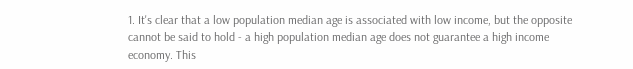1. It's clear that a low population median age is associated with low income, but the opposite cannot be said to hold - a high population median age does not guarantee a high income economy. This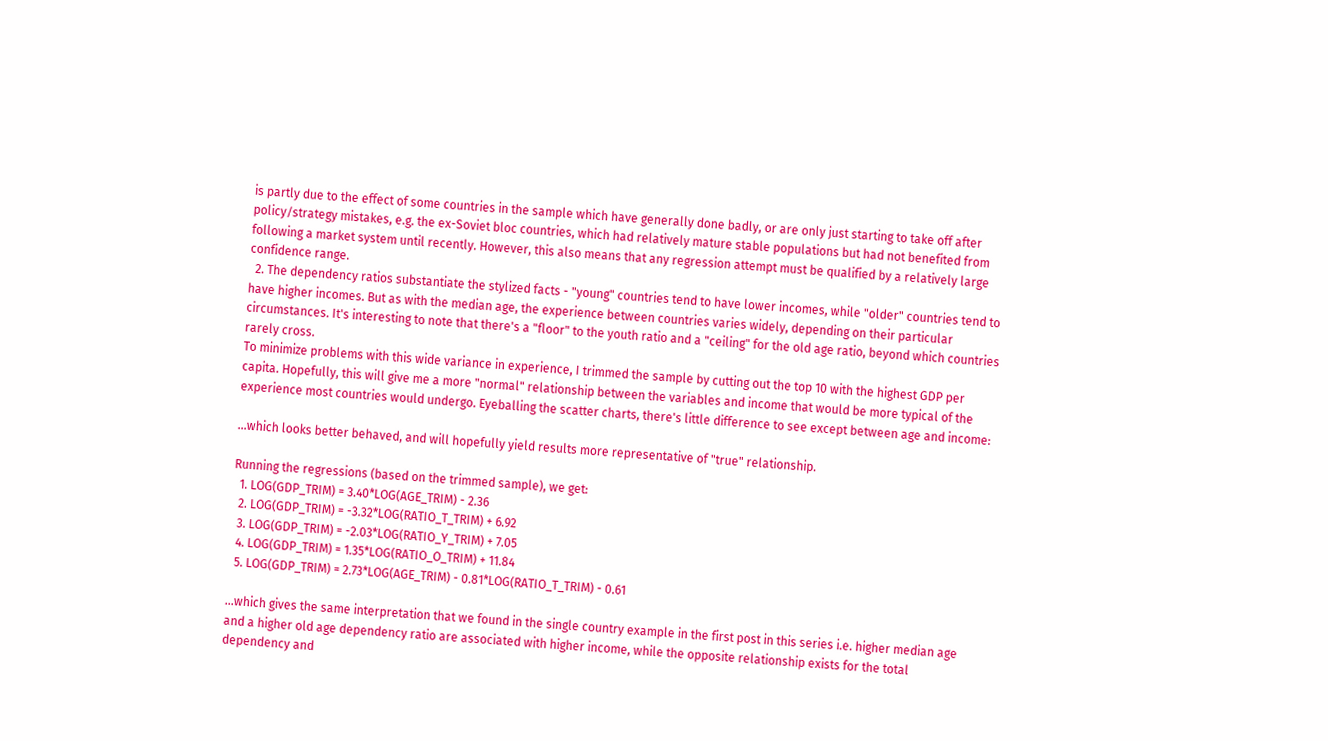is partly due to the effect of some countries in the sample which have generally done badly, or are only just starting to take off after policy/strategy mistakes, e.g. the ex-Soviet bloc countries, which had relatively mature stable populations but had not benefited from following a market system until recently. However, this also means that any regression attempt must be qualified by a relatively large confidence range.
  2. The dependency ratios substantiate the stylized facts - "young" countries tend to have lower incomes, while "older" countries tend to have higher incomes. But as with the median age, the experience between countries varies widely, depending on their particular circumstances. It's interesting to note that there's a "floor" to the youth ratio and a "ceiling" for the old age ratio, beyond which countries rarely cross.
To minimize problems with this wide variance in experience, I trimmed the sample by cutting out the top 10 with the highest GDP per capita. Hopefully, this will give me a more "normal" relationship between the variables and income that would be more typical of the experience most countries would undergo. Eyeballing the scatter charts, there's little difference to see except between age and income:

...which looks better behaved, and will hopefully yield results more representative of "true" relationship.

Running the regressions (based on the trimmed sample), we get:
  1. LOG(GDP_TRIM) = 3.40*LOG(AGE_TRIM) - 2.36
  2. LOG(GDP_TRIM) = -3.32*LOG(RATIO_T_TRIM) + 6.92
  3. LOG(GDP_TRIM) = -2.03*LOG(RATIO_Y_TRIM) + 7.05
  4. LOG(GDP_TRIM) = 1.35*LOG(RATIO_O_TRIM) + 11.84
  5. LOG(GDP_TRIM) = 2.73*LOG(AGE_TRIM) - 0.81*LOG(RATIO_T_TRIM) - 0.61

...which gives the same interpretation that we found in the single country example in the first post in this series i.e. higher median age and a higher old age dependency ratio are associated with higher income, while the opposite relationship exists for the total dependency and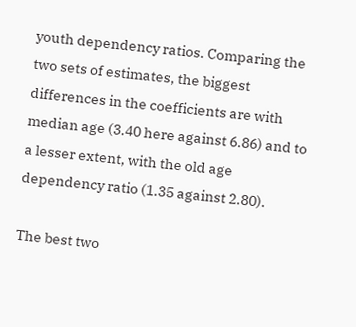youth dependency ratios. Comparing the two sets of estimates, the biggest differences in the coefficients are with median age (3.40 here against 6.86) and to a lesser extent, with the old age dependency ratio (1.35 against 2.80).

The best two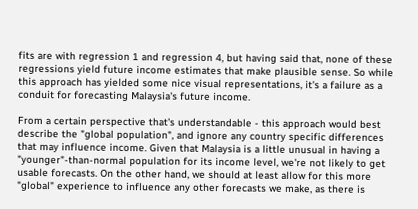fits are with regression 1 and regression 4, but having said that, none of these regressions yield future income estimates that make plausible sense. So while this approach has yielded some nice visual representations, it's a failure as a conduit for forecasting Malaysia's future income.

From a certain perspective that's understandable - this approach would best describe the "global population", and ignore any country specific differences that may influence income. Given that Malaysia is a little unusual in having a "younger"-than-normal population for its income level, we're not likely to get usable forecasts. On the other hand, we should at least allow for this more "global" experience to influence any other forecasts we make, as there is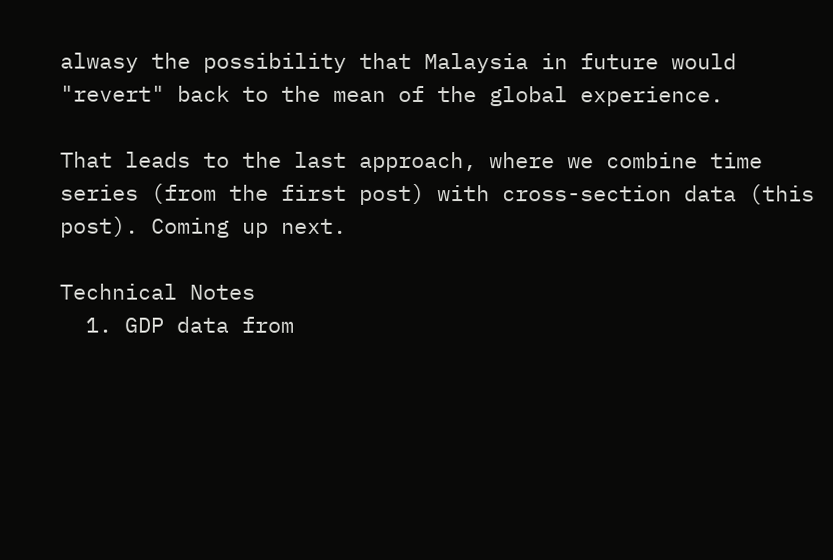alwasy the possibility that Malaysia in future would "revert" back to the mean of the global experience.

That leads to the last approach, where we combine time series (from the first post) with cross-section data (this post). Coming up next.

Technical Notes
  1. GDP data from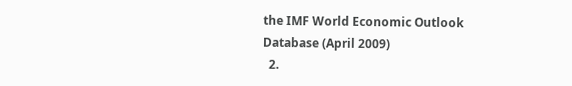the IMF World Economic Outlook Database (April 2009)
  2.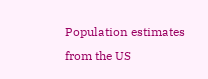Population estimates from the US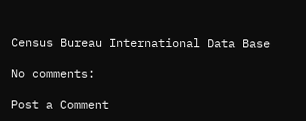Census Bureau International Data Base

No comments:

Post a Comment